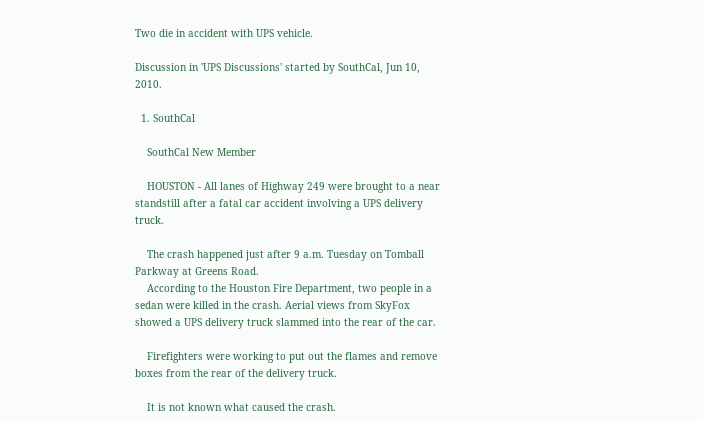Two die in accident with UPS vehicle.

Discussion in 'UPS Discussions' started by SouthCal, Jun 10, 2010.

  1. SouthCal

    SouthCal New Member

    HOUSTON - All lanes of Highway 249 were brought to a near standstill after a fatal car accident involving a UPS delivery truck.

    The crash happened just after 9 a.m. Tuesday on Tomball Parkway at Greens Road.
    According to the Houston Fire Department, two people in a sedan were killed in the crash. Aerial views from SkyFox showed a UPS delivery truck slammed into the rear of the car.

    Firefighters were working to put out the flames and remove boxes from the rear of the delivery truck.

    It is not known what caused the crash.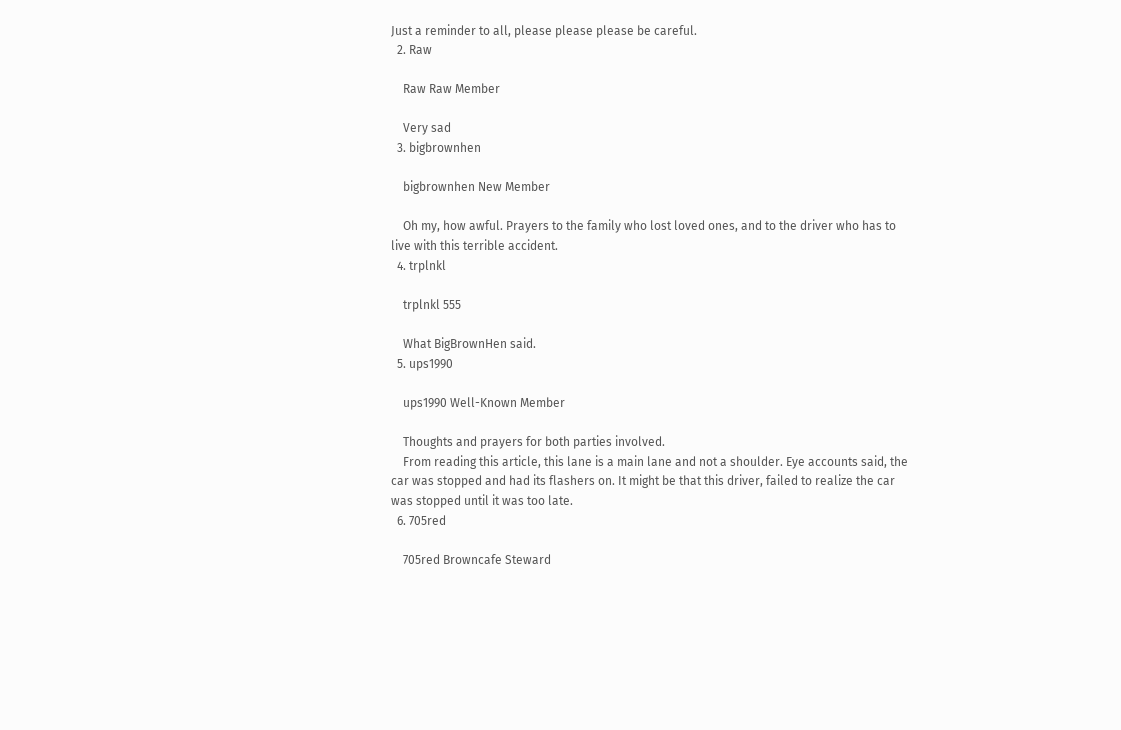Just a reminder to all, please please please be careful.
  2. Raw

    Raw Raw Member

    Very sad
  3. bigbrownhen

    bigbrownhen New Member

    Oh my, how awful. Prayers to the family who lost loved ones, and to the driver who has to live with this terrible accident.
  4. trplnkl

    trplnkl 555

    What BigBrownHen said.
  5. ups1990

    ups1990 Well-Known Member

    Thoughts and prayers for both parties involved.
    From reading this article, this lane is a main lane and not a shoulder. Eye accounts said, the car was stopped and had its flashers on. It might be that this driver, failed to realize the car was stopped until it was too late.
  6. 705red

    705red Browncafe Steward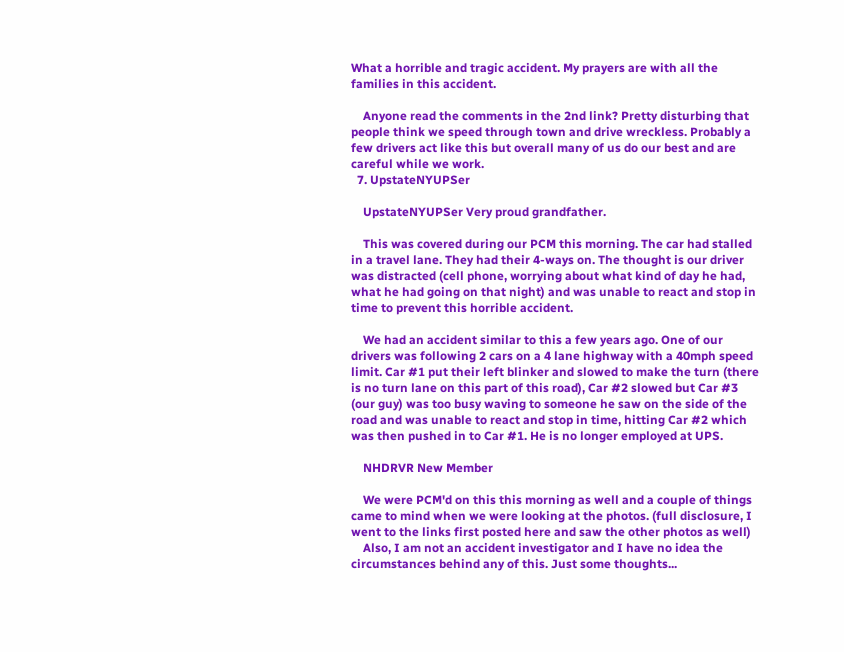What a horrible and tragic accident. My prayers are with all the families in this accident.

    Anyone read the comments in the 2nd link? Pretty disturbing that people think we speed through town and drive wreckless. Probably a few drivers act like this but overall many of us do our best and are careful while we work.
  7. UpstateNYUPSer

    UpstateNYUPSer Very proud grandfather.

    This was covered during our PCM this morning. The car had stalled in a travel lane. They had their 4-ways on. The thought is our driver was distracted (cell phone, worrying about what kind of day he had, what he had going on that night) and was unable to react and stop in time to prevent this horrible accident.

    We had an accident similar to this a few years ago. One of our drivers was following 2 cars on a 4 lane highway with a 40mph speed limit. Car #1 put their left blinker and slowed to make the turn (there is no turn lane on this part of this road), Car #2 slowed but Car #3 (our guy) was too busy waving to someone he saw on the side of the road and was unable to react and stop in time, hitting Car #2 which was then pushed in to Car #1. He is no longer employed at UPS.

    NHDRVR New Member

    We were PCM'd on this this morning as well and a couple of things came to mind when we were looking at the photos. (full disclosure, I went to the links first posted here and saw the other photos as well)
    Also, I am not an accident investigator and I have no idea the circumstances behind any of this. Just some thoughts...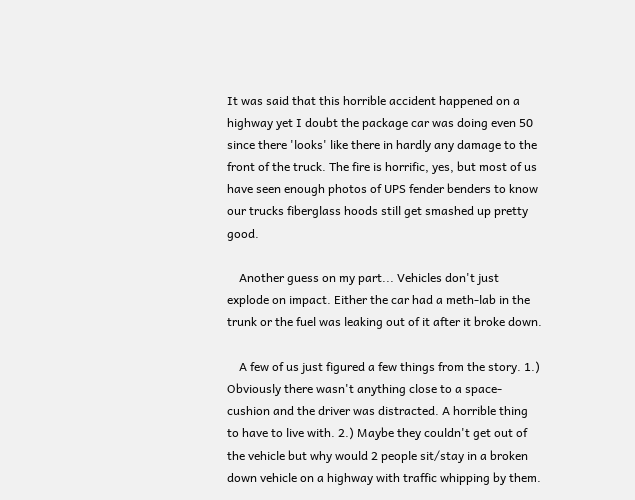It was said that this horrible accident happened on a highway yet I doubt the package car was doing even 50 since there 'looks' like there in hardly any damage to the front of the truck. The fire is horrific, yes, but most of us have seen enough photos of UPS fender benders to know our trucks fiberglass hoods still get smashed up pretty good.

    Another guess on my part... Vehicles don't just explode on impact. Either the car had a meth-lab in the trunk or the fuel was leaking out of it after it broke down.

    A few of us just figured a few things from the story. 1.) Obviously there wasn't anything close to a space-cushion and the driver was distracted. A horrible thing to have to live with. 2.) Maybe they couldn't get out of the vehicle but why would 2 people sit/stay in a broken down vehicle on a highway with traffic whipping by them.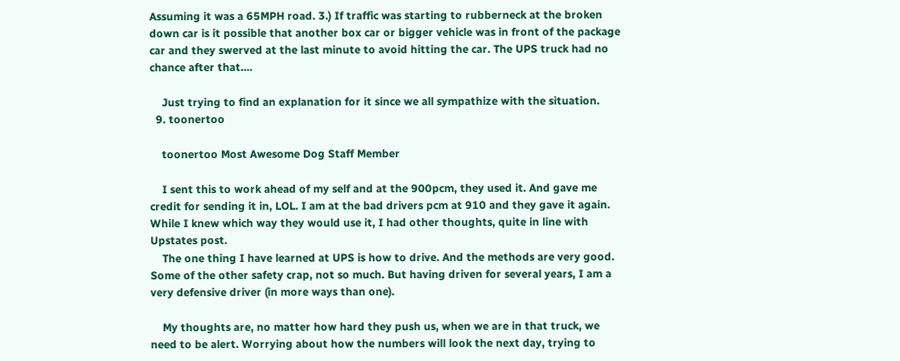Assuming it was a 65MPH road. 3.) If traffic was starting to rubberneck at the broken down car is it possible that another box car or bigger vehicle was in front of the package car and they swerved at the last minute to avoid hitting the car. The UPS truck had no chance after that....

    Just trying to find an explanation for it since we all sympathize with the situation.
  9. toonertoo

    toonertoo Most Awesome Dog Staff Member

    I sent this to work ahead of my self and at the 900pcm, they used it. And gave me credit for sending it in, LOL. I am at the bad drivers pcm at 910 and they gave it again. While I knew which way they would use it, I had other thoughts, quite in line with Upstates post.
    The one thing I have learned at UPS is how to drive. And the methods are very good. Some of the other safety crap, not so much. But having driven for several years, I am a very defensive driver (in more ways than one).

    My thoughts are, no matter how hard they push us, when we are in that truck, we need to be alert. Worrying about how the numbers will look the next day, trying to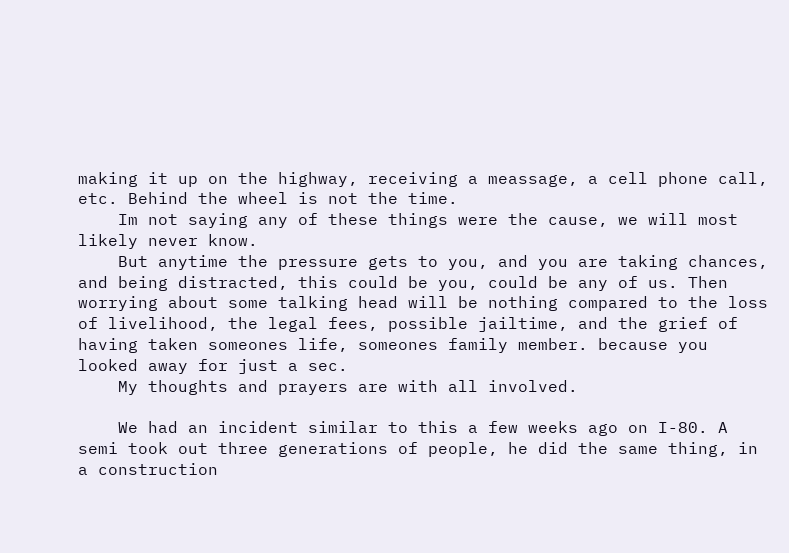making it up on the highway, receiving a meassage, a cell phone call, etc. Behind the wheel is not the time.
    Im not saying any of these things were the cause, we will most likely never know.
    But anytime the pressure gets to you, and you are taking chances, and being distracted, this could be you, could be any of us. Then worrying about some talking head will be nothing compared to the loss of livelihood, the legal fees, possible jailtime, and the grief of having taken someones life, someones family member. because you looked away for just a sec.
    My thoughts and prayers are with all involved.

    We had an incident similar to this a few weeks ago on I-80. A semi took out three generations of people, he did the same thing, in a construction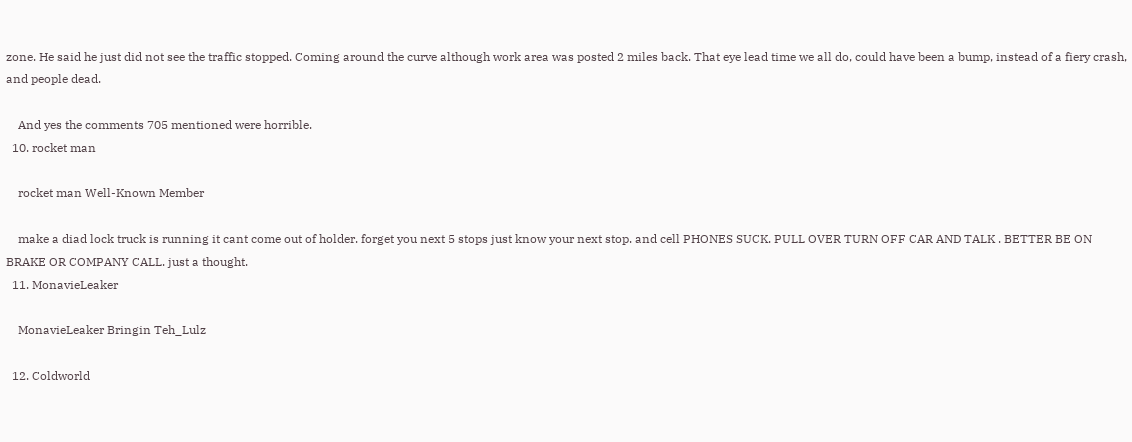zone. He said he just did not see the traffic stopped. Coming around the curve although work area was posted 2 miles back. That eye lead time we all do, could have been a bump, instead of a fiery crash, and people dead.

    And yes the comments 705 mentioned were horrible.
  10. rocket man

    rocket man Well-Known Member

    make a diad lock truck is running it cant come out of holder. forget you next 5 stops just know your next stop. and cell PHONES SUCK. PULL OVER TURN OFF CAR AND TALK . BETTER BE ON BRAKE OR COMPANY CALL. just a thought.
  11. MonavieLeaker

    MonavieLeaker Bringin Teh_Lulz

  12. Coldworld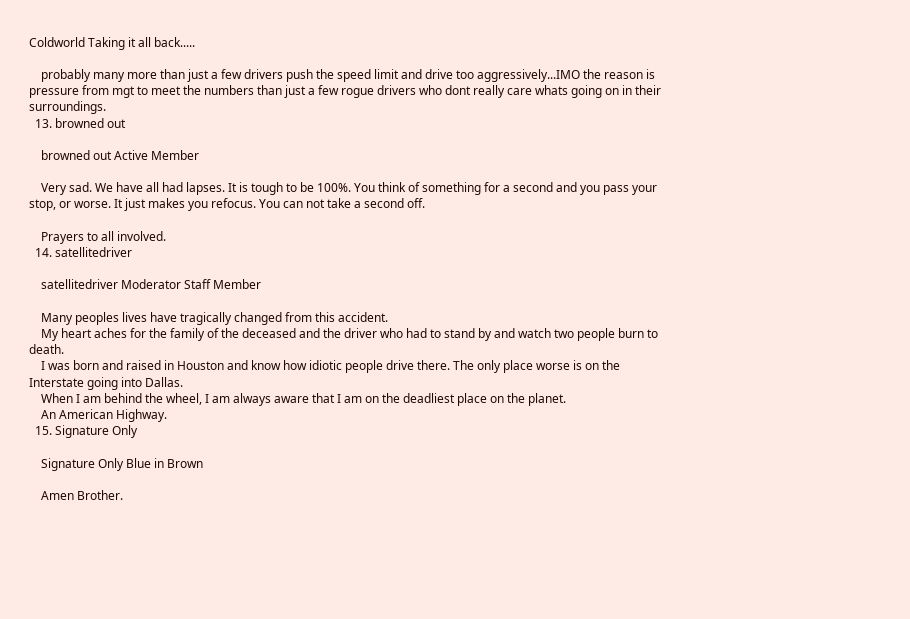Coldworld Taking it all back.....

    probably many more than just a few drivers push the speed limit and drive too aggressively...IMO the reason is pressure from mgt to meet the numbers than just a few rogue drivers who dont really care whats going on in their surroundings.
  13. browned out

    browned out Active Member

    Very sad. We have all had lapses. It is tough to be 100%. You think of something for a second and you pass your stop, or worse. It just makes you refocus. You can not take a second off.

    Prayers to all involved.
  14. satellitedriver

    satellitedriver Moderator Staff Member

    Many peoples lives have tragically changed from this accident.
    My heart aches for the family of the deceased and the driver who had to stand by and watch two people burn to death.
    I was born and raised in Houston and know how idiotic people drive there. The only place worse is on the Interstate going into Dallas.
    When I am behind the wheel, I am always aware that I am on the deadliest place on the planet.
    An American Highway.
  15. Signature Only

    Signature Only Blue in Brown

    Amen Brother.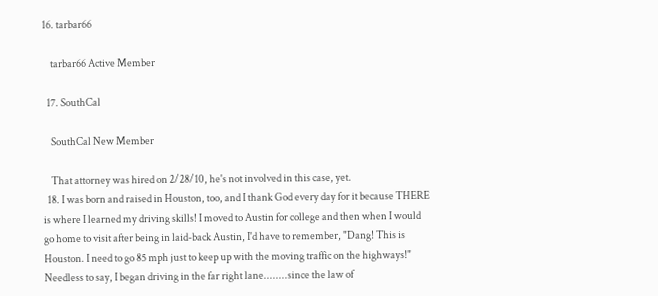16. tarbar66

    tarbar66 Active Member

  17. SouthCal

    SouthCal New Member

    That attorney was hired on 2/28/10, he's not involved in this case, yet.
  18. I was born and raised in Houston, too, and I thank God every day for it because THERE is where I learned my driving skills! I moved to Austin for college and then when I would go home to visit after being in laid-back Austin, I'd have to remember, "Dang! This is Houston. I need to go 85 mph just to keep up with the moving traffic on the highways!" Needless to say, I began driving in the far right lane........since the law of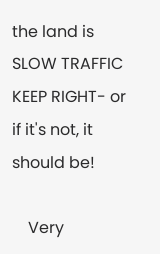the land is SLOW TRAFFIC KEEP RIGHT- or if it's not, it should be!

    Very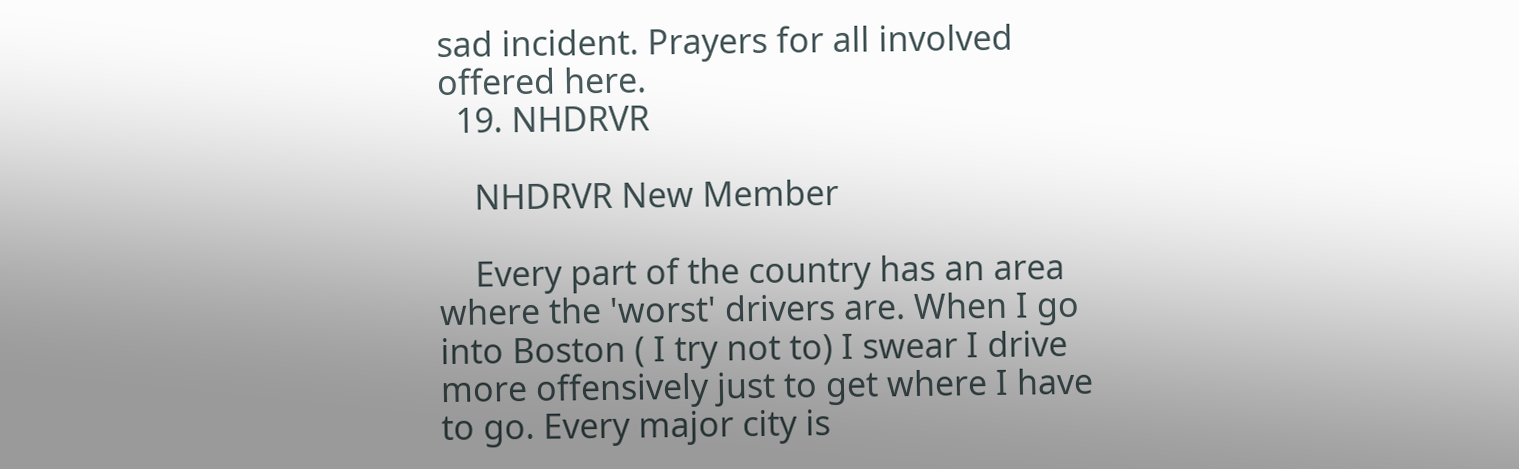sad incident. Prayers for all involved offered here.
  19. NHDRVR

    NHDRVR New Member

    Every part of the country has an area where the 'worst' drivers are. When I go into Boston ( I try not to) I swear I drive more offensively just to get where I have to go. Every major city is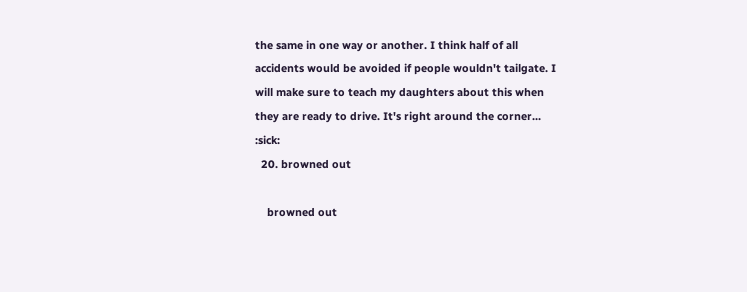the same in one way or another. I think half of all accidents would be avoided if people wouldn't tailgate. I will make sure to teach my daughters about this when they are ready to drive. It's right around the corner... :sick:
  20. browned out

    browned out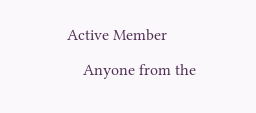Active Member

    Anyone from the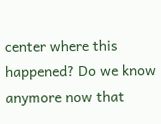center where this happened? Do we know anymore now that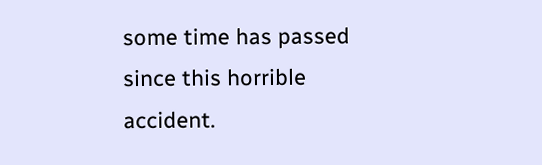some time has passed since this horrible accident.